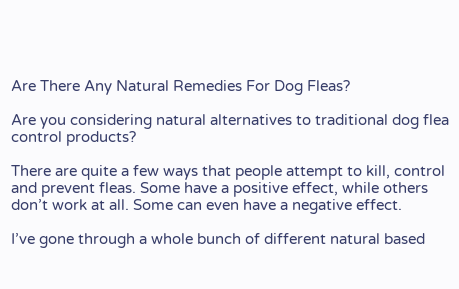Are There Any Natural Remedies For Dog Fleas?

Are you considering natural alternatives to traditional dog flea control products?

There are quite a few ways that people attempt to kill, control and prevent fleas. Some have a positive effect, while others don’t work at all. Some can even have a negative effect.

I’ve gone through a whole bunch of different natural based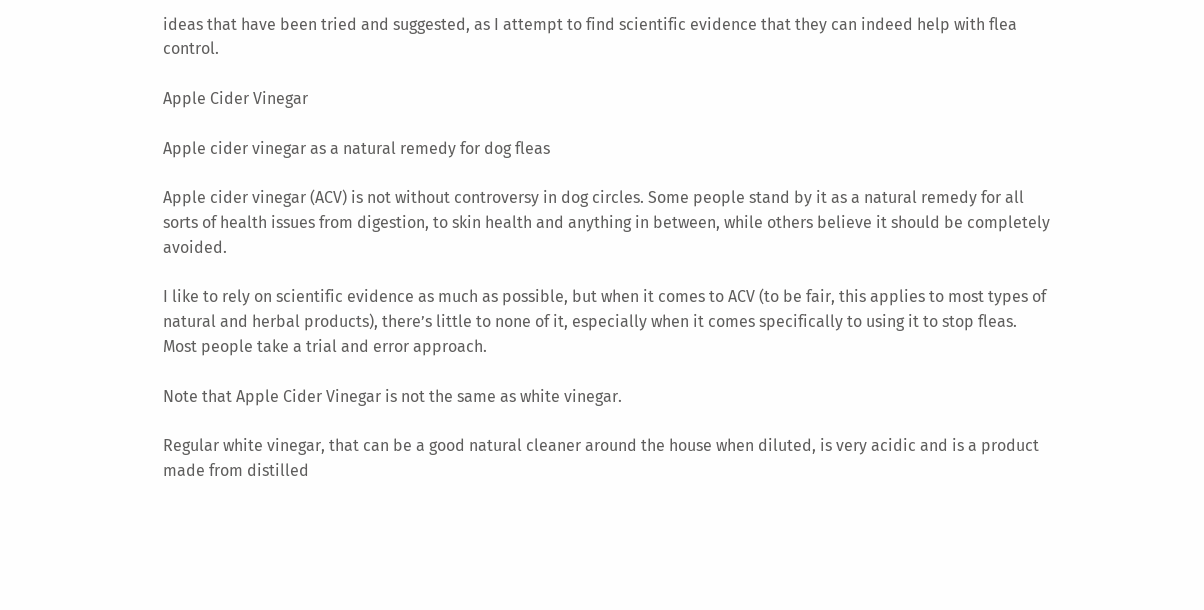ideas that have been tried and suggested, as I attempt to find scientific evidence that they can indeed help with flea control.

Apple Cider Vinegar

Apple cider vinegar as a natural remedy for dog fleas

Apple cider vinegar (ACV) is not without controversy in dog circles. Some people stand by it as a natural remedy for all sorts of health issues from digestion, to skin health and anything in between, while others believe it should be completely avoided.

I like to rely on scientific evidence as much as possible, but when it comes to ACV (to be fair, this applies to most types of natural and herbal products), there’s little to none of it, especially when it comes specifically to using it to stop fleas. Most people take a trial and error approach.

Note that Apple Cider Vinegar is not the same as white vinegar.

Regular white vinegar, that can be a good natural cleaner around the house when diluted, is very acidic and is a product made from distilled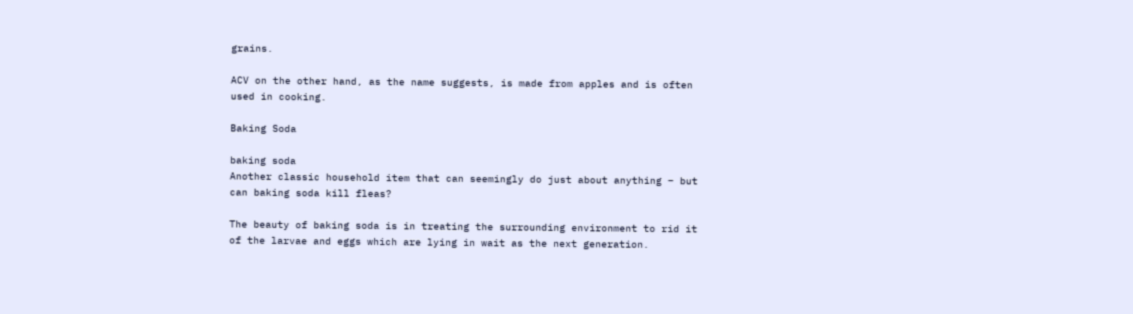grains.

ACV on the other hand, as the name suggests, is made from apples and is often used in cooking.

Baking Soda

baking soda
Another classic household item that can seemingly do just about anything – but can baking soda kill fleas?

The beauty of baking soda is in treating the surrounding environment to rid it of the larvae and eggs which are lying in wait as the next generation.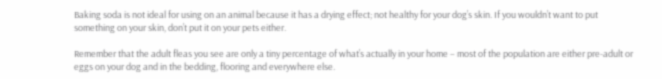Baking soda is not ideal for using on an animal because it has a drying effect; not healthy for your dog’s skin. If you wouldn’t want to put something on your skin, don’t put it on your pets either.

Remember that the adult fleas you see are only a tiny percentage of what’s actually in your home – most of the population are either pre-adult or eggs on your dog and in the bedding, flooring and everywhere else.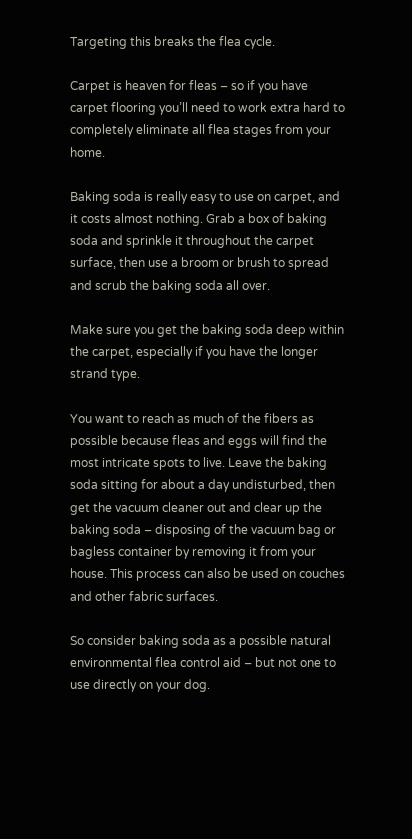Targeting this breaks the flea cycle.

Carpet is heaven for fleas – so if you have carpet flooring you’ll need to work extra hard to completely eliminate all flea stages from your home.

Baking soda is really easy to use on carpet, and it costs almost nothing. Grab a box of baking soda and sprinkle it throughout the carpet surface, then use a broom or brush to spread and scrub the baking soda all over.

Make sure you get the baking soda deep within the carpet, especially if you have the longer strand type.

You want to reach as much of the fibers as possible because fleas and eggs will find the most intricate spots to live. Leave the baking soda sitting for about a day undisturbed, then get the vacuum cleaner out and clear up the baking soda – disposing of the vacuum bag or bagless container by removing it from your house. This process can also be used on couches and other fabric surfaces.

So consider baking soda as a possible natural environmental flea control aid – but not one to use directly on your dog.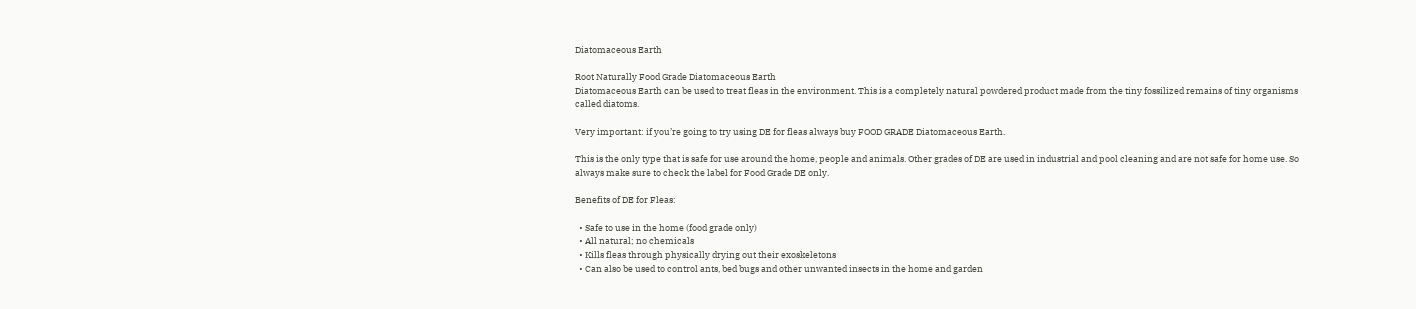Diatomaceous Earth

Root Naturally Food Grade Diatomaceous Earth
Diatomaceous Earth can be used to treat fleas in the environment. This is a completely natural powdered product made from the tiny fossilized remains of tiny organisms called diatoms.

Very important: if you’re going to try using DE for fleas always buy FOOD GRADE Diatomaceous Earth.

This is the only type that is safe for use around the home, people and animals. Other grades of DE are used in industrial and pool cleaning and are not safe for home use. So always make sure to check the label for Food Grade DE only.

Benefits of DE for Fleas:

  • Safe to use in the home (food grade only)
  • All natural; no chemicals
  • Kills fleas through physically drying out their exoskeletons
  • Can also be used to control ants, bed bugs and other unwanted insects in the home and garden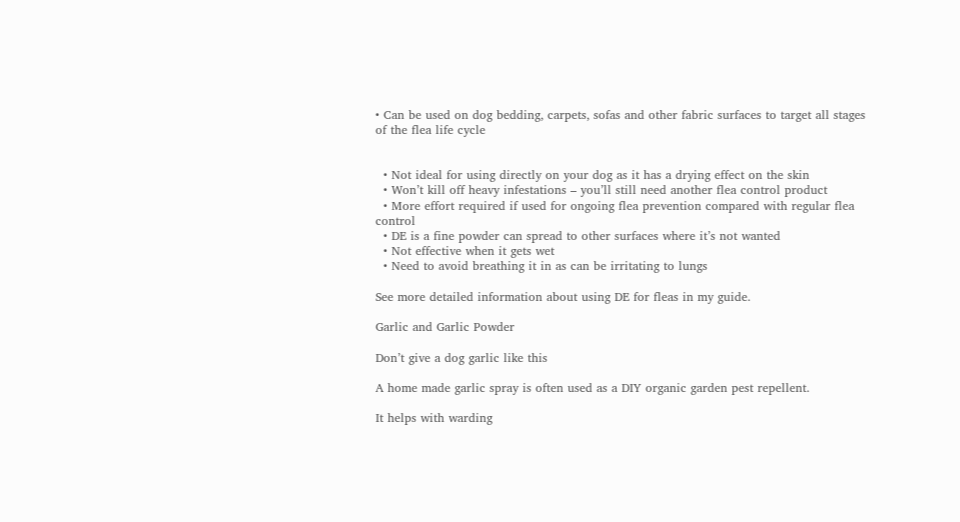• Can be used on dog bedding, carpets, sofas and other fabric surfaces to target all stages of the flea life cycle


  • Not ideal for using directly on your dog as it has a drying effect on the skin
  • Won’t kill off heavy infestations – you’ll still need another flea control product
  • More effort required if used for ongoing flea prevention compared with regular flea control
  • DE is a fine powder can spread to other surfaces where it’s not wanted
  • Not effective when it gets wet
  • Need to avoid breathing it in as can be irritating to lungs

See more detailed information about using DE for fleas in my guide.

Garlic and Garlic Powder

Don’t give a dog garlic like this

A home made garlic spray is often used as a DIY organic garden pest repellent.

It helps with warding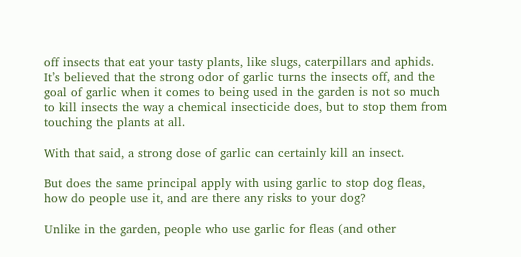off insects that eat your tasty plants, like slugs, caterpillars and aphids. It’s believed that the strong odor of garlic turns the insects off, and the goal of garlic when it comes to being used in the garden is not so much to kill insects the way a chemical insecticide does, but to stop them from touching the plants at all.

With that said, a strong dose of garlic can certainly kill an insect.

But does the same principal apply with using garlic to stop dog fleas, how do people use it, and are there any risks to your dog?

Unlike in the garden, people who use garlic for fleas (and other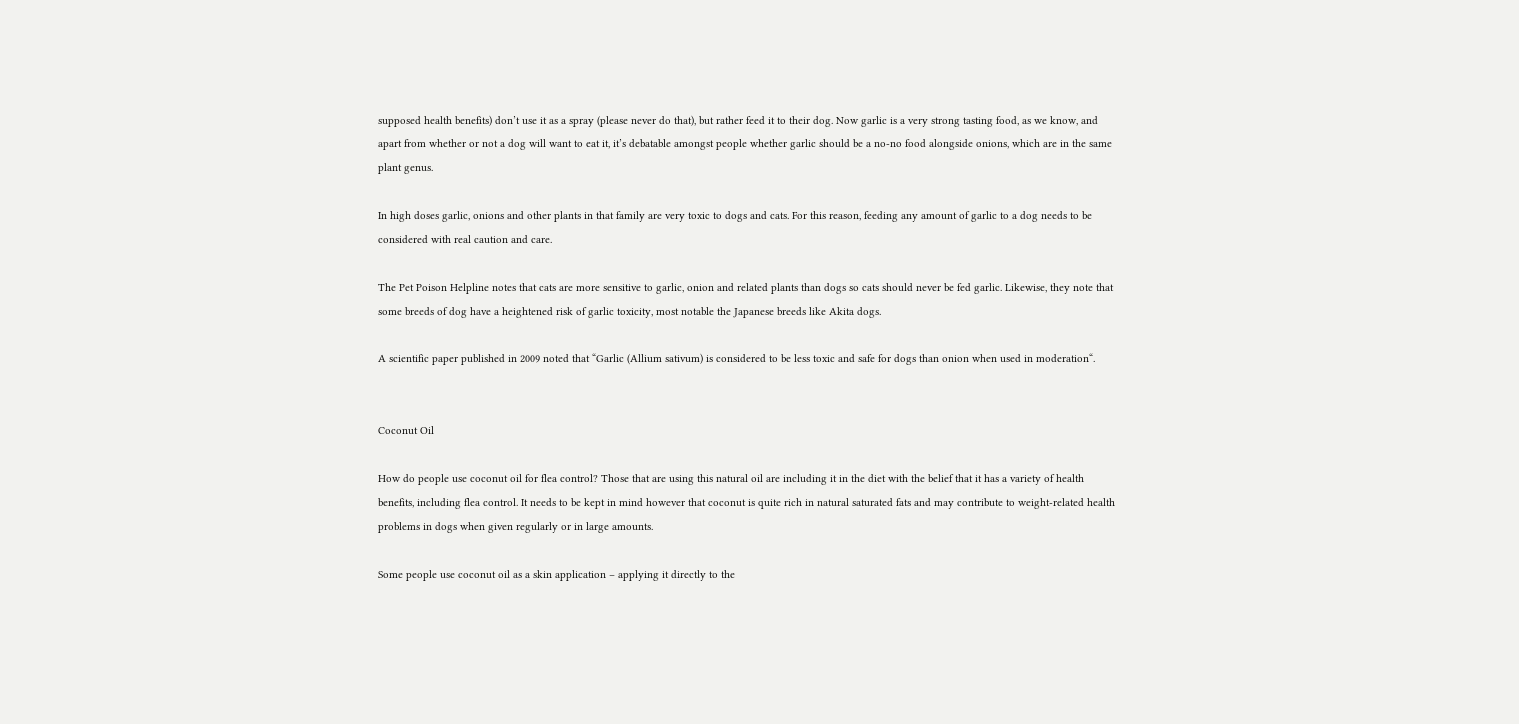supposed health benefits) don’t use it as a spray (please never do that), but rather feed it to their dog. Now garlic is a very strong tasting food, as we know, and apart from whether or not a dog will want to eat it, it’s debatable amongst people whether garlic should be a no-no food alongside onions, which are in the same plant genus.

In high doses garlic, onions and other plants in that family are very toxic to dogs and cats. For this reason, feeding any amount of garlic to a dog needs to be considered with real caution and care.

The Pet Poison Helpline notes that cats are more sensitive to garlic, onion and related plants than dogs so cats should never be fed garlic. Likewise, they note that some breeds of dog have a heightened risk of garlic toxicity, most notable the Japanese breeds like Akita dogs.

A scientific paper published in 2009 noted that “Garlic (Allium sativum) is considered to be less toxic and safe for dogs than onion when used in moderation“.


Coconut Oil

How do people use coconut oil for flea control? Those that are using this natural oil are including it in the diet with the belief that it has a variety of health benefits, including flea control. It needs to be kept in mind however that coconut is quite rich in natural saturated fats and may contribute to weight-related health problems in dogs when given regularly or in large amounts.

Some people use coconut oil as a skin application – applying it directly to the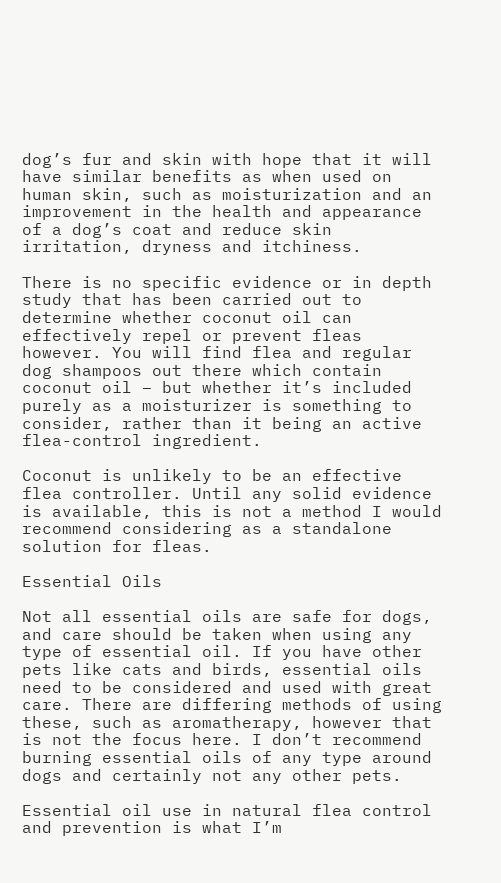dog’s fur and skin with hope that it will have similar benefits as when used on human skin, such as moisturization and an improvement in the health and appearance of a dog’s coat and reduce skin irritation, dryness and itchiness.

There is no specific evidence or in depth study that has been carried out to determine whether coconut oil can effectively repel or prevent fleas however. You will find flea and regular dog shampoos out there which contain coconut oil – but whether it’s included purely as a moisturizer is something to consider, rather than it being an active flea-control ingredient.

Coconut is unlikely to be an effective flea controller. Until any solid evidence is available, this is not a method I would recommend considering as a standalone solution for fleas.

Essential Oils

Not all essential oils are safe for dogs, and care should be taken when using any type of essential oil. If you have other pets like cats and birds, essential oils need to be considered and used with great care. There are differing methods of using these, such as aromatherapy, however that is not the focus here. I don’t recommend burning essential oils of any type around dogs and certainly not any other pets.

Essential oil use in natural flea control and prevention is what I’m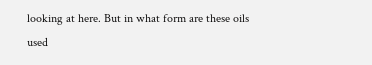looking at here. But in what form are these oils used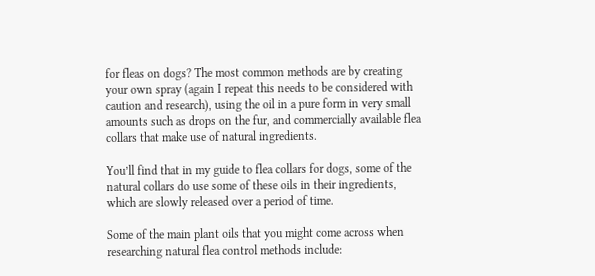for fleas on dogs? The most common methods are by creating your own spray (again I repeat this needs to be considered with caution and research), using the oil in a pure form in very small amounts such as drops on the fur, and commercially available flea collars that make use of natural ingredients.

You’ll find that in my guide to flea collars for dogs, some of the natural collars do use some of these oils in their ingredients, which are slowly released over a period of time.

Some of the main plant oils that you might come across when researching natural flea control methods include: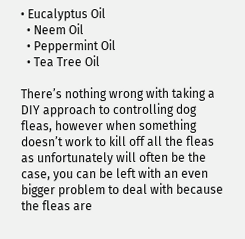• Eucalyptus Oil
  • Neem Oil
  • Peppermint Oil
  • Tea Tree Oil

There’s nothing wrong with taking a DIY approach to controlling dog fleas, however when something doesn’t work to kill off all the fleas as unfortunately will often be the case, you can be left with an even bigger problem to deal with because the fleas are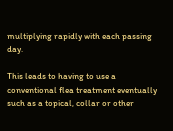multiplying rapidly with each passing day.

This leads to having to use a conventional flea treatment eventually such as a topical, collar or other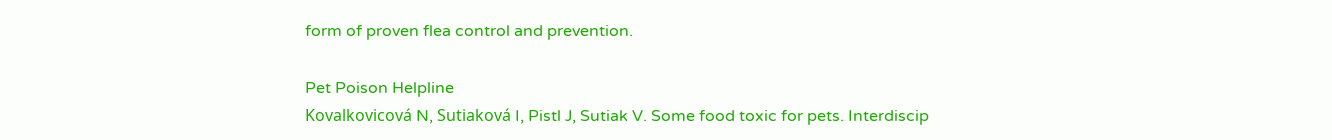form of proven flea control and prevention.

Pet Poison Helpline
Kovalkovicová N, Sutiaková I, Pistl J, Sutiak V. Some food toxic for pets. Interdiscip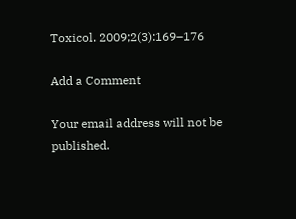Toxicol. 2009;2(3):169–176

Add a Comment

Your email address will not be published.